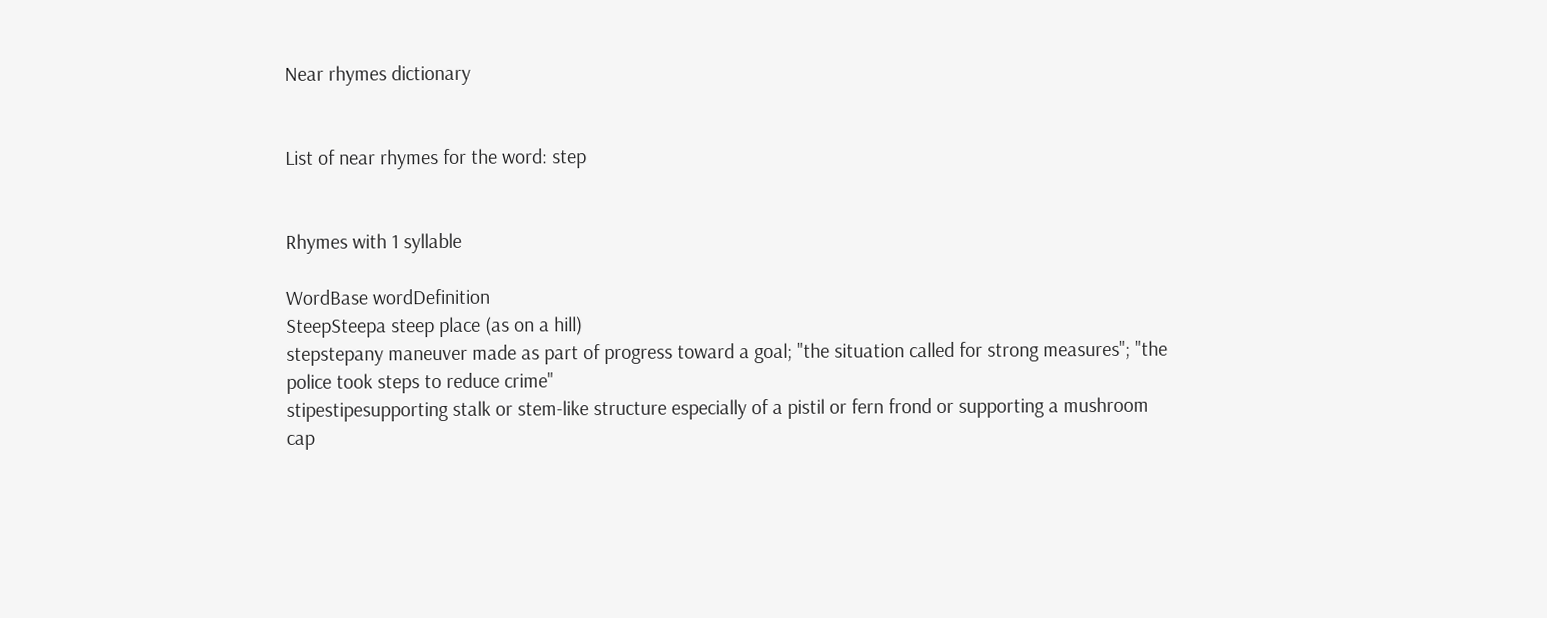Near rhymes dictionary


List of near rhymes for the word: step


Rhymes with 1 syllable

WordBase wordDefinition
SteepSteepa steep place (as on a hill)
stepstepany maneuver made as part of progress toward a goal; "the situation called for strong measures"; "the police took steps to reduce crime"
stipestipesupporting stalk or stem-like structure especially of a pistil or fern frond or supporting a mushroom cap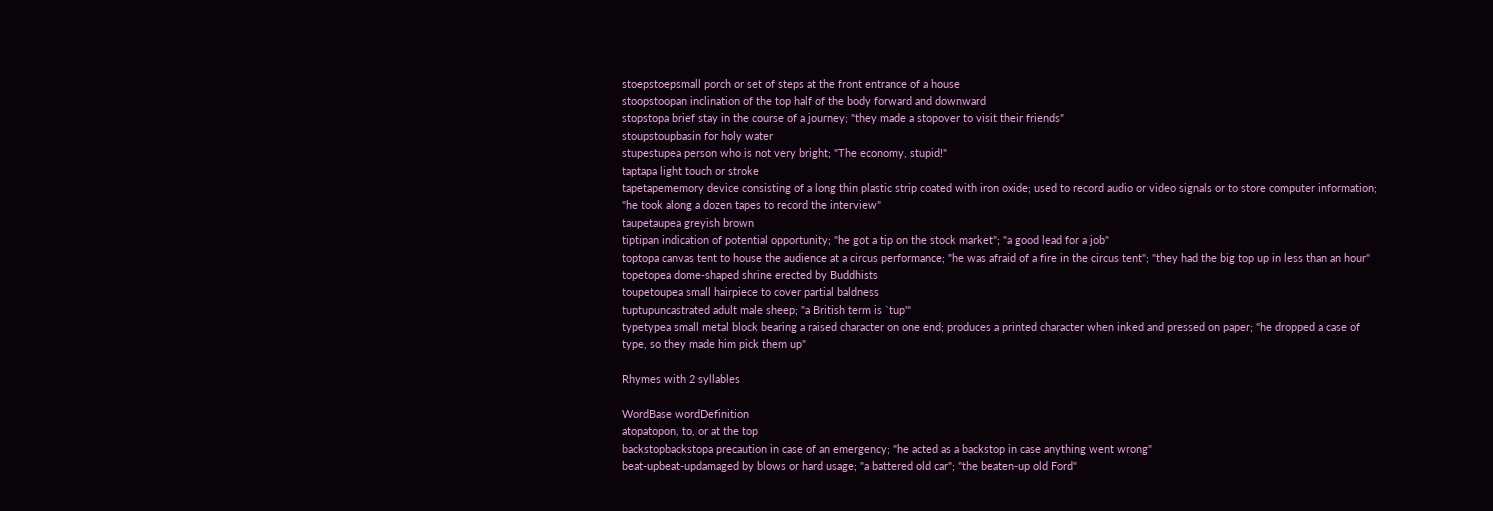stoepstoepsmall porch or set of steps at the front entrance of a house
stoopstoopan inclination of the top half of the body forward and downward
stopstopa brief stay in the course of a journey; "they made a stopover to visit their friends"
stoupstoupbasin for holy water
stupestupea person who is not very bright; "The economy, stupid!"
taptapa light touch or stroke
tapetapememory device consisting of a long thin plastic strip coated with iron oxide; used to record audio or video signals or to store computer information; "he took along a dozen tapes to record the interview"
taupetaupea greyish brown
tiptipan indication of potential opportunity; "he got a tip on the stock market"; "a good lead for a job"
toptopa canvas tent to house the audience at a circus performance; "he was afraid of a fire in the circus tent"; "they had the big top up in less than an hour"
topetopea dome-shaped shrine erected by Buddhists
toupetoupea small hairpiece to cover partial baldness
tuptupuncastrated adult male sheep; "a British term is `tup'"
typetypea small metal block bearing a raised character on one end; produces a printed character when inked and pressed on paper; "he dropped a case of type, so they made him pick them up"

Rhymes with 2 syllables

WordBase wordDefinition
atopatopon, to, or at the top
backstopbackstopa precaution in case of an emergency; "he acted as a backstop in case anything went wrong"
beat-upbeat-updamaged by blows or hard usage; "a battered old car"; "the beaten-up old Ford"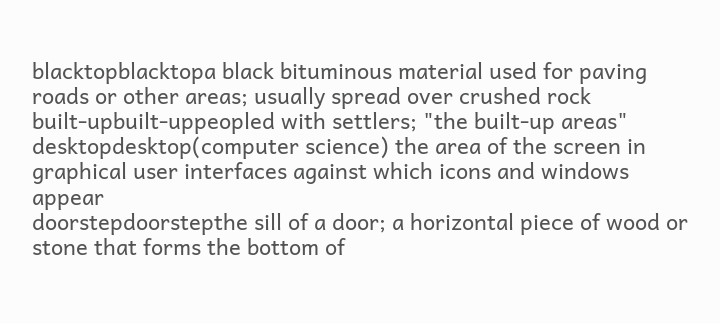blacktopblacktopa black bituminous material used for paving roads or other areas; usually spread over crushed rock
built-upbuilt-uppeopled with settlers; "the built-up areas"
desktopdesktop(computer science) the area of the screen in graphical user interfaces against which icons and windows appear
doorstepdoorstepthe sill of a door; a horizontal piece of wood or stone that forms the bottom of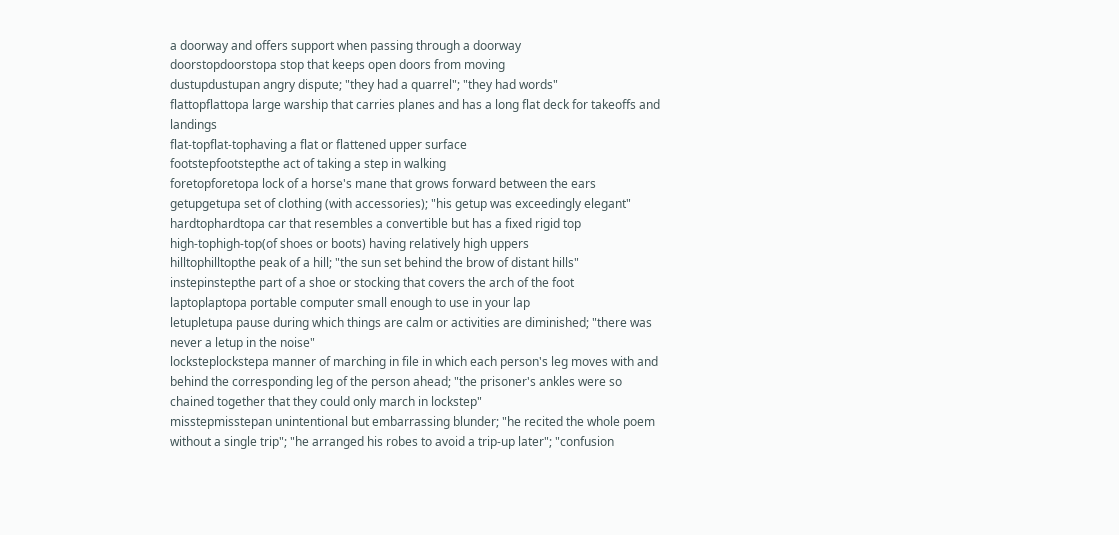a doorway and offers support when passing through a doorway
doorstopdoorstopa stop that keeps open doors from moving
dustupdustupan angry dispute; "they had a quarrel"; "they had words"
flattopflattopa large warship that carries planes and has a long flat deck for takeoffs and landings
flat-topflat-tophaving a flat or flattened upper surface
footstepfootstepthe act of taking a step in walking
foretopforetopa lock of a horse's mane that grows forward between the ears
getupgetupa set of clothing (with accessories); "his getup was exceedingly elegant"
hardtophardtopa car that resembles a convertible but has a fixed rigid top
high-tophigh-top(of shoes or boots) having relatively high uppers
hilltophilltopthe peak of a hill; "the sun set behind the brow of distant hills"
instepinstepthe part of a shoe or stocking that covers the arch of the foot
laptoplaptopa portable computer small enough to use in your lap
letupletupa pause during which things are calm or activities are diminished; "there was never a letup in the noise"
locksteplockstepa manner of marching in file in which each person's leg moves with and behind the corresponding leg of the person ahead; "the prisoner's ankles were so chained together that they could only march in lockstep"
misstepmisstepan unintentional but embarrassing blunder; "he recited the whole poem without a single trip"; "he arranged his robes to avoid a trip-up later"; "confusion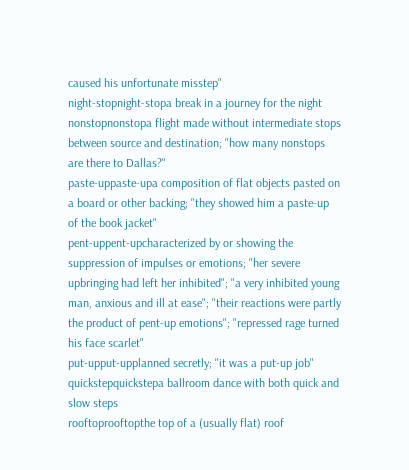caused his unfortunate misstep"
night-stopnight-stopa break in a journey for the night
nonstopnonstopa flight made without intermediate stops between source and destination; "how many nonstops are there to Dallas?"
paste-uppaste-upa composition of flat objects pasted on a board or other backing; "they showed him a paste-up of the book jacket"
pent-uppent-upcharacterized by or showing the suppression of impulses or emotions; "her severe upbringing had left her inhibited"; "a very inhibited young man, anxious and ill at ease"; "their reactions were partly the product of pent-up emotions"; "repressed rage turned his face scarlet"
put-upput-upplanned secretly; "it was a put-up job"
quickstepquickstepa ballroom dance with both quick and slow steps
rooftoprooftopthe top of a (usually flat) roof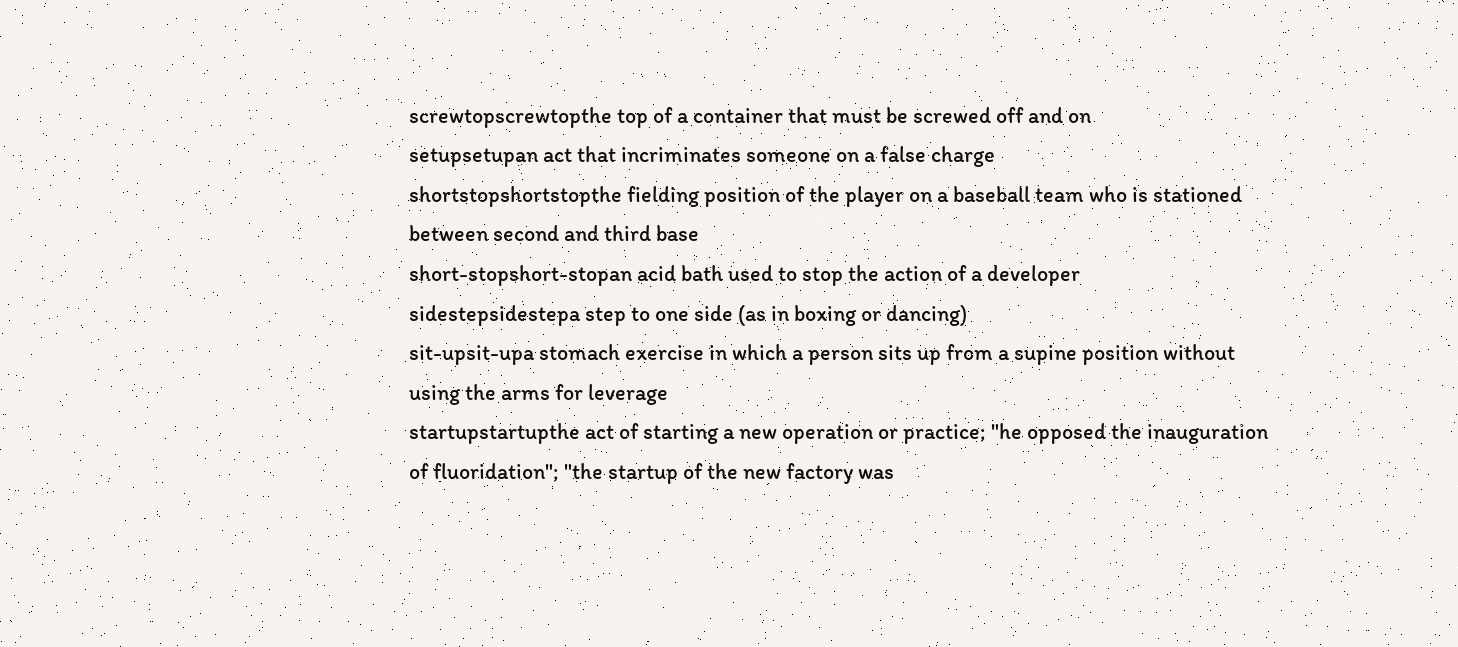screwtopscrewtopthe top of a container that must be screwed off and on
setupsetupan act that incriminates someone on a false charge
shortstopshortstopthe fielding position of the player on a baseball team who is stationed between second and third base
short-stopshort-stopan acid bath used to stop the action of a developer
sidestepsidestepa step to one side (as in boxing or dancing)
sit-upsit-upa stomach exercise in which a person sits up from a supine position without using the arms for leverage
startupstartupthe act of starting a new operation or practice; "he opposed the inauguration of fluoridation"; "the startup of the new factory was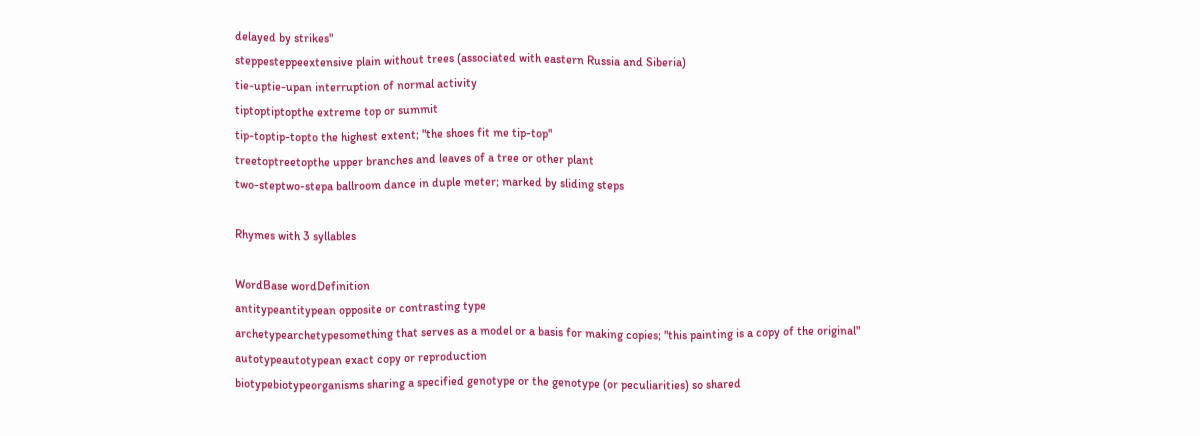delayed by strikes"
steppesteppeextensive plain without trees (associated with eastern Russia and Siberia)
tie-uptie-upan interruption of normal activity
tiptoptiptopthe extreme top or summit
tip-toptip-topto the highest extent; "the shoes fit me tip-top"
treetoptreetopthe upper branches and leaves of a tree or other plant
two-steptwo-stepa ballroom dance in duple meter; marked by sliding steps

Rhymes with 3 syllables

WordBase wordDefinition
antitypeantitypean opposite or contrasting type
archetypearchetypesomething that serves as a model or a basis for making copies; "this painting is a copy of the original"
autotypeautotypean exact copy or reproduction
biotypebiotypeorganisms sharing a specified genotype or the genotype (or peculiarities) so shared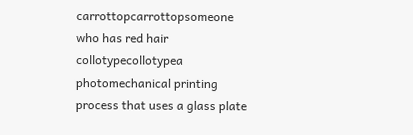carrottopcarrottopsomeone who has red hair
collotypecollotypea photomechanical printing process that uses a glass plate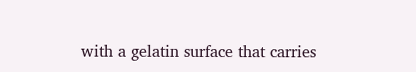with a gelatin surface that carries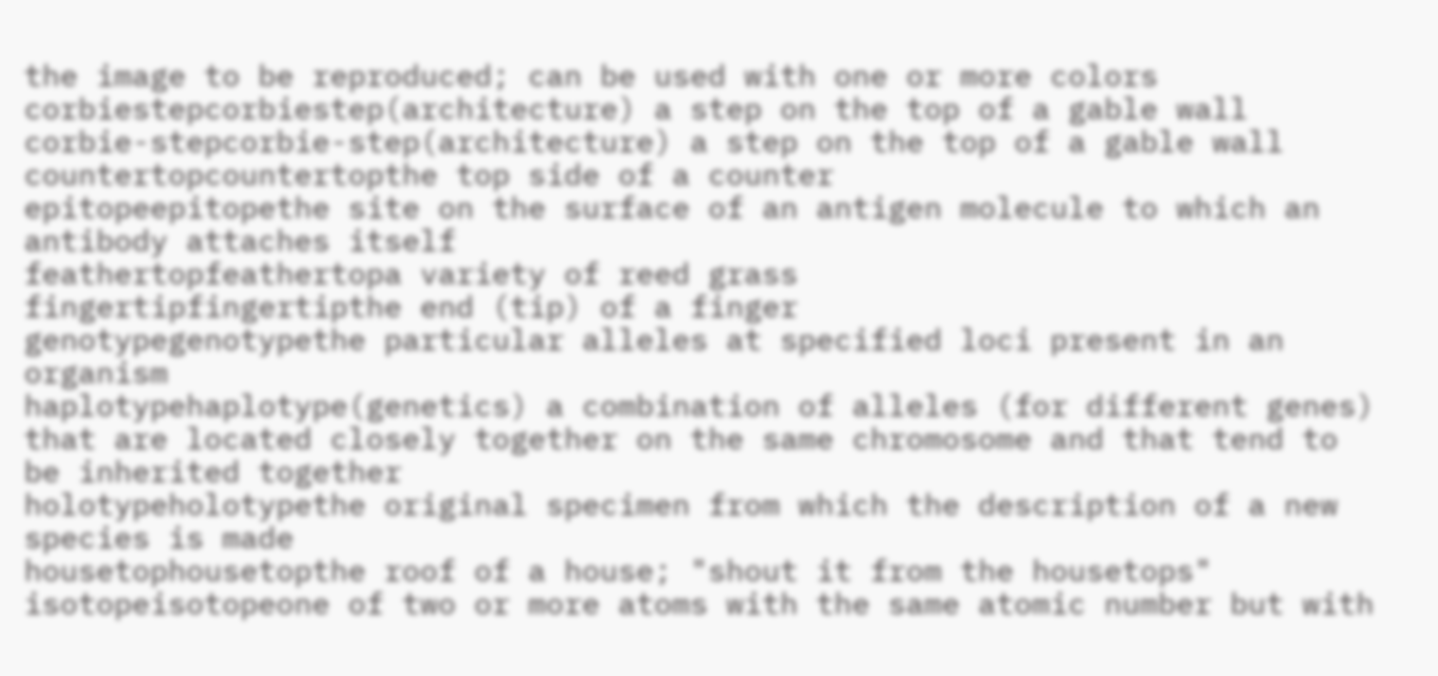the image to be reproduced; can be used with one or more colors
corbiestepcorbiestep(architecture) a step on the top of a gable wall
corbie-stepcorbie-step(architecture) a step on the top of a gable wall
countertopcountertopthe top side of a counter
epitopeepitopethe site on the surface of an antigen molecule to which an antibody attaches itself
feathertopfeathertopa variety of reed grass
fingertipfingertipthe end (tip) of a finger
genotypegenotypethe particular alleles at specified loci present in an organism
haplotypehaplotype(genetics) a combination of alleles (for different genes) that are located closely together on the same chromosome and that tend to be inherited together
holotypeholotypethe original specimen from which the description of a new species is made
housetophousetopthe roof of a house; "shout it from the housetops"
isotopeisotopeone of two or more atoms with the same atomic number but with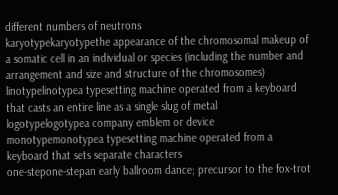different numbers of neutrons
karyotypekaryotypethe appearance of the chromosomal makeup of a somatic cell in an individual or species (including the number and arrangement and size and structure of the chromosomes)
linotypelinotypea typesetting machine operated from a keyboard that casts an entire line as a single slug of metal
logotypelogotypea company emblem or device
monotypemonotypea typesetting machine operated from a keyboard that sets separate characters
one-stepone-stepan early ballroom dance; precursor to the fox-trot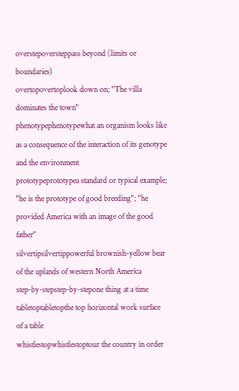overstepoversteppass beyond (limits or boundaries)
overtopovertoplook down on; "The villa dominates the town"
phenotypephenotypewhat an organism looks like as a consequence of the interaction of its genotype and the environment
prototypeprototypea standard or typical example; "he is the prototype of good breeding"; "he provided America with an image of the good father"
silvertipsilvertippowerful brownish-yellow bear of the uplands of western North America
step-by-stepstep-by-stepone thing at a time
tabletoptabletopthe top horizontal work surface of a table
whistlestopwhistlestoptour the country in order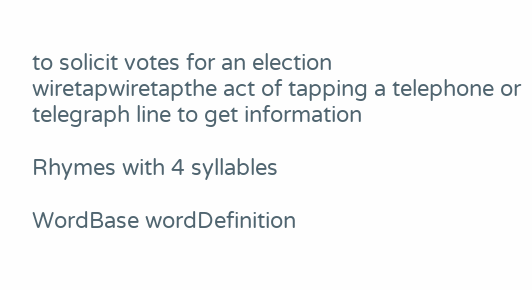to solicit votes for an election
wiretapwiretapthe act of tapping a telephone or telegraph line to get information

Rhymes with 4 syllables

WordBase wordDefinition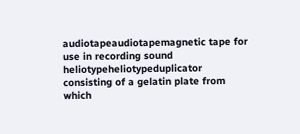audiotapeaudiotapemagnetic tape for use in recording sound
heliotypeheliotypeduplicator consisting of a gelatin plate from which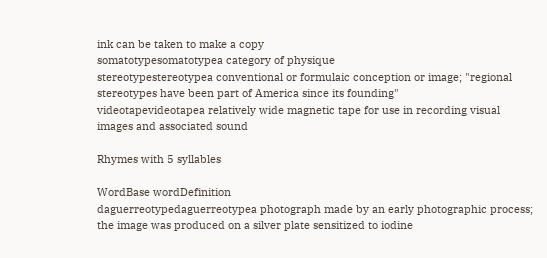ink can be taken to make a copy
somatotypesomatotypea category of physique
stereotypestereotypea conventional or formulaic conception or image; "regional stereotypes have been part of America since its founding"
videotapevideotapea relatively wide magnetic tape for use in recording visual images and associated sound

Rhymes with 5 syllables

WordBase wordDefinition
daguerreotypedaguerreotypea photograph made by an early photographic process; the image was produced on a silver plate sensitized to iodine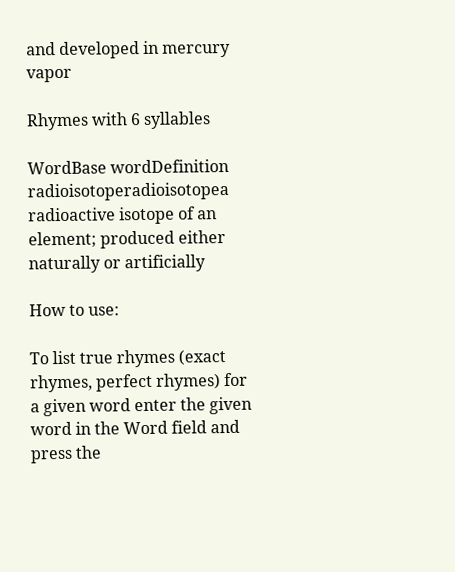and developed in mercury vapor

Rhymes with 6 syllables

WordBase wordDefinition
radioisotoperadioisotopea radioactive isotope of an element; produced either naturally or artificially

How to use:

To list true rhymes (exact rhymes, perfect rhymes) for a given word enter the given word in the Word field and press the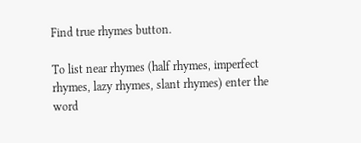Find true rhymes button.

To list near rhymes (half rhymes, imperfect rhymes, lazy rhymes, slant rhymes) enter the word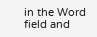in the Word field and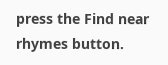press the Find near rhymes button.